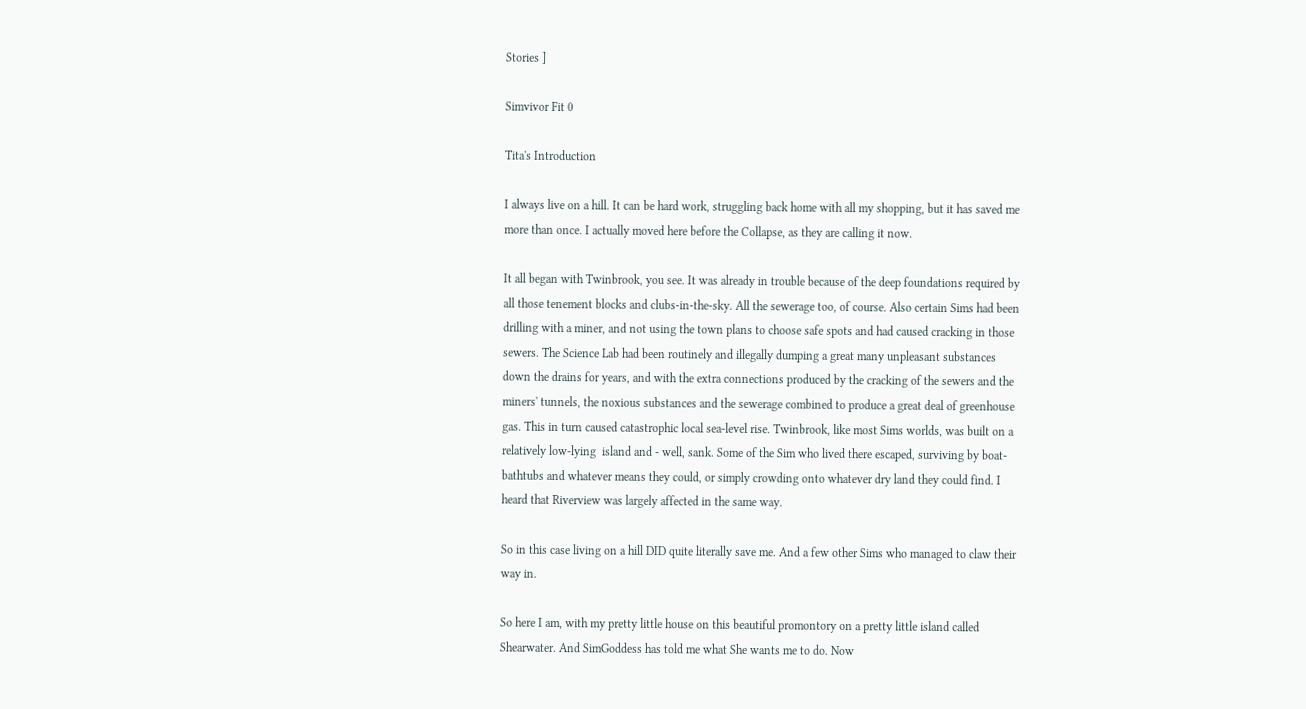Stories ]

Simvivor Fit 0

Tita's Introduction

I always live on a hill. It can be hard work, struggling back home with all my shopping, but it has saved me more than once. I actually moved here before the Collapse, as they are calling it now.

It all began with Twinbrook, you see. It was already in trouble because of the deep foundations required by all those tenement blocks and clubs-in-the-sky. All the sewerage too, of course. Also certain Sims had been drilling with a miner, and not using the town plans to choose safe spots and had caused cracking in those sewers. The Science Lab had been routinely and illegally dumping a great many unpleasant substances down the drains for years, and with the extra connections produced by the cracking of the sewers and the miners' tunnels, the noxious substances and the sewerage combined to produce a great deal of greenhouse gas. This in turn caused catastrophic local sea-level rise. Twinbrook, like most Sims worlds, was built on a relatively low-lying  island and - well, sank. Some of the Sim who lived there escaped, surviving by boat-bathtubs and whatever means they could, or simply crowding onto whatever dry land they could find. I heard that Riverview was largely affected in the same way.

So in this case living on a hill DID quite literally save me. And a few other Sims who managed to claw their way in.

So here I am, with my pretty little house on this beautiful promontory on a pretty little island called Shearwater. And SimGoddess has told me what She wants me to do. Now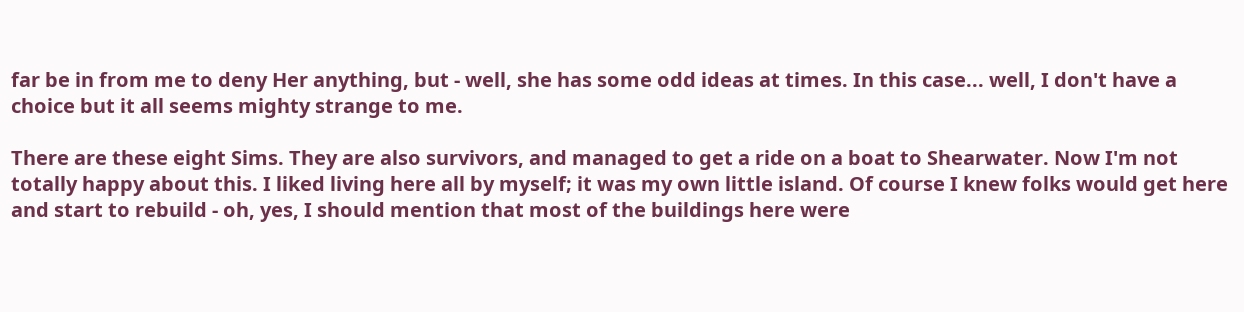far be in from me to deny Her anything, but - well, she has some odd ideas at times. In this case... well, I don't have a choice but it all seems mighty strange to me.

There are these eight Sims. They are also survivors, and managed to get a ride on a boat to Shearwater. Now I'm not totally happy about this. I liked living here all by myself; it was my own little island. Of course I knew folks would get here and start to rebuild - oh, yes, I should mention that most of the buildings here were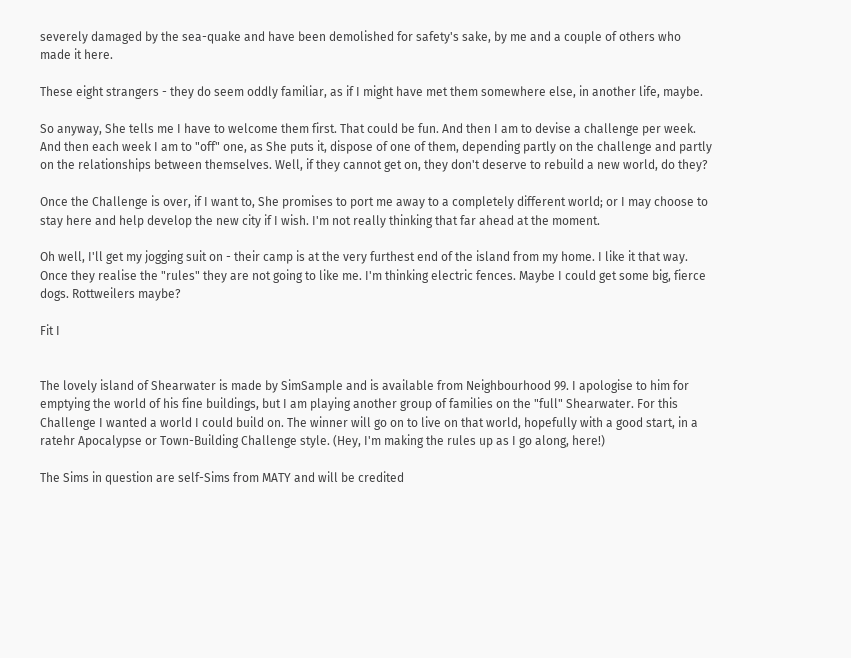severely damaged by the sea-quake and have been demolished for safety's sake, by me and a couple of others who made it here.

These eight strangers - they do seem oddly familiar, as if I might have met them somewhere else, in another life, maybe.

So anyway, She tells me I have to welcome them first. That could be fun. And then I am to devise a challenge per week. And then each week I am to "off" one, as She puts it, dispose of one of them, depending partly on the challenge and partly on the relationships between themselves. Well, if they cannot get on, they don't deserve to rebuild a new world, do they?

Once the Challenge is over, if I want to, She promises to port me away to a completely different world; or I may choose to stay here and help develop the new city if I wish. I'm not really thinking that far ahead at the moment.

Oh well, I'll get my jogging suit on - their camp is at the very furthest end of the island from my home. I like it that way. Once they realise the "rules" they are not going to like me. I'm thinking electric fences. Maybe I could get some big, fierce dogs. Rottweilers maybe?

Fit I


The lovely island of Shearwater is made by SimSample and is available from Neighbourhood 99. I apologise to him for emptying the world of his fine buildings, but I am playing another group of families on the "full" Shearwater. For this Challenge I wanted a world I could build on. The winner will go on to live on that world, hopefully with a good start, in a ratehr Apocalypse or Town-Building Challenge style. (Hey, I'm making the rules up as I go along, here!)

The Sims in question are self-Sims from MATY and will be credited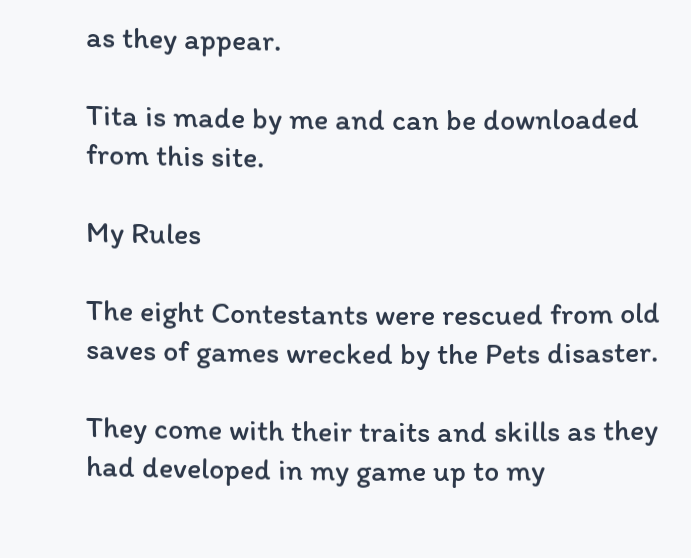as they appear.

Tita is made by me and can be downloaded from this site.

My Rules

The eight Contestants were rescued from old saves of games wrecked by the Pets disaster.

They come with their traits and skills as they had developed in my game up to my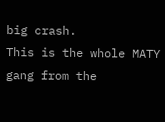big crash.
This is the whole MATY gang from the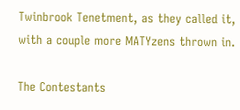Twinbrook Tenetment, as they called it, with a couple more MATYzens thrown in.

The Contestants